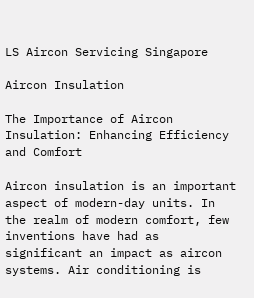LS Aircon Servicing Singapore

Aircon Insulation

The Importance of Aircon Insulation: Enhancing Efficiency and Comfort

Aircon insulation is an important aspect of modern-day units. In the realm of modern comfort, few inventions have had as significant an impact as aircon systems. Air conditioning is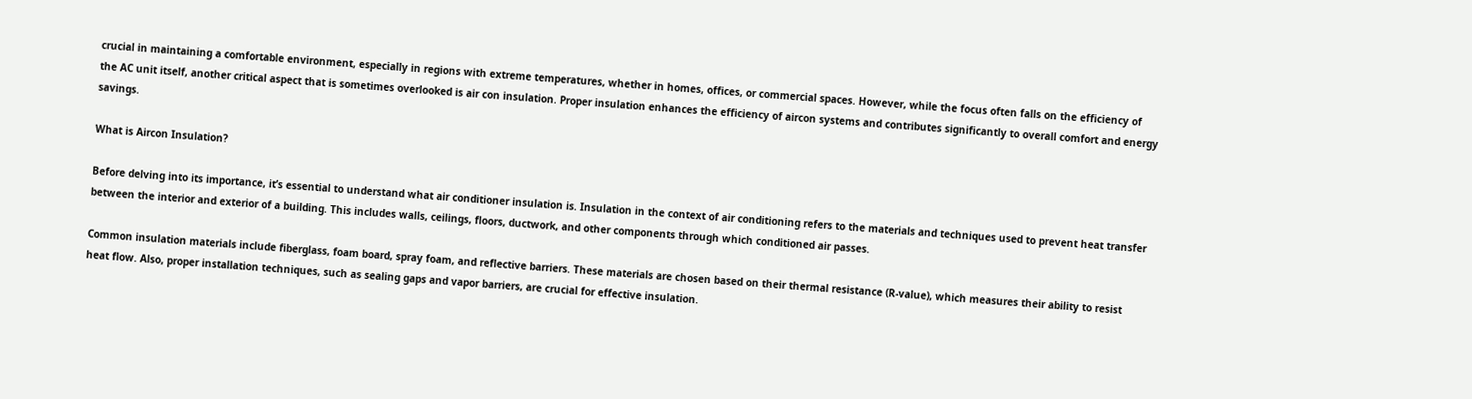crucial in maintaining a comfortable environment, especially in regions with extreme temperatures, whether in homes, offices, or commercial spaces. However, while the focus often falls on the efficiency of the AC unit itself, another critical aspect that is sometimes overlooked is air con insulation. Proper insulation enhances the efficiency of aircon systems and contributes significantly to overall comfort and energy savings.

What is Aircon Insulation?

Before delving into its importance, it’s essential to understand what air conditioner insulation is. Insulation in the context of air conditioning refers to the materials and techniques used to prevent heat transfer between the interior and exterior of a building. This includes walls, ceilings, floors, ductwork, and other components through which conditioned air passes.

Common insulation materials include fiberglass, foam board, spray foam, and reflective barriers. These materials are chosen based on their thermal resistance (R-value), which measures their ability to resist heat flow. Also, proper installation techniques, such as sealing gaps and vapor barriers, are crucial for effective insulation.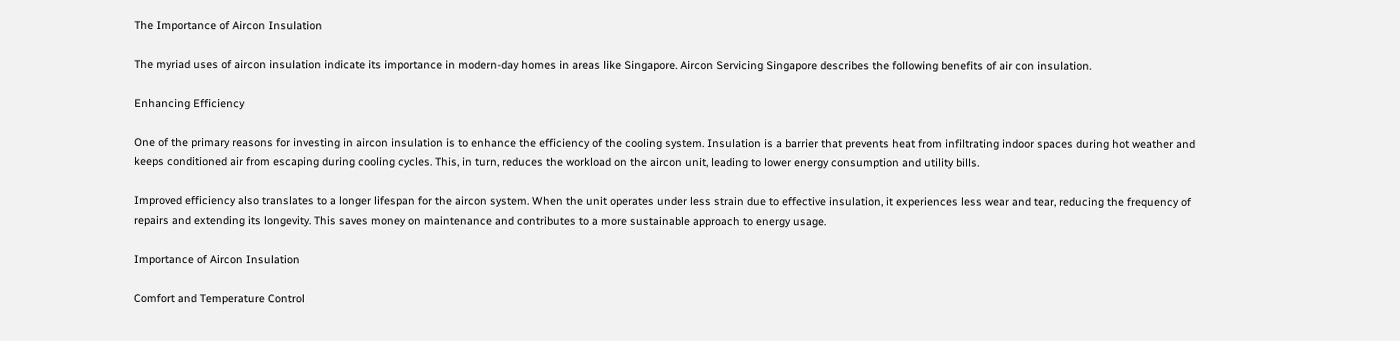The Importance of Aircon Insulation

The myriad uses of aircon insulation indicate its importance in modern-day homes in areas like Singapore. Aircon Servicing Singapore describes the following benefits of air con insulation.

Enhancing Efficiency

One of the primary reasons for investing in aircon insulation is to enhance the efficiency of the cooling system. Insulation is a barrier that prevents heat from infiltrating indoor spaces during hot weather and keeps conditioned air from escaping during cooling cycles. This, in turn, reduces the workload on the aircon unit, leading to lower energy consumption and utility bills.

Improved efficiency also translates to a longer lifespan for the aircon system. When the unit operates under less strain due to effective insulation, it experiences less wear and tear, reducing the frequency of repairs and extending its longevity. This saves money on maintenance and contributes to a more sustainable approach to energy usage.

Importance of Aircon Insulation

Comfort and Temperature Control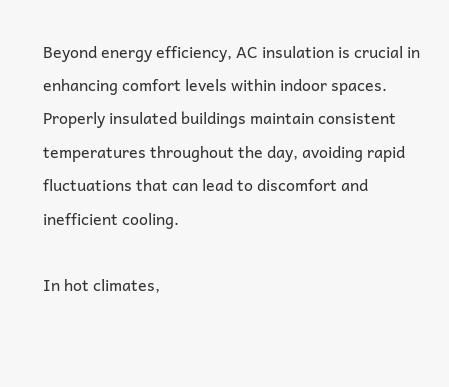Beyond energy efficiency, AC insulation is crucial in enhancing comfort levels within indoor spaces. Properly insulated buildings maintain consistent temperatures throughout the day, avoiding rapid fluctuations that can lead to discomfort and inefficient cooling.

In hot climates,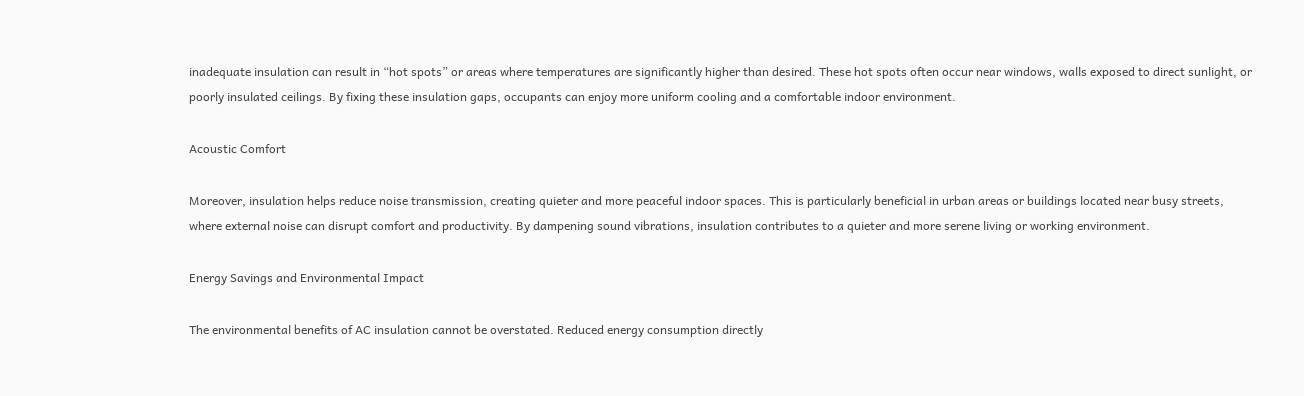inadequate insulation can result in “hot spots” or areas where temperatures are significantly higher than desired. These hot spots often occur near windows, walls exposed to direct sunlight, or poorly insulated ceilings. By fixing these insulation gaps, occupants can enjoy more uniform cooling and a comfortable indoor environment.

Acoustic Comfort

Moreover, insulation helps reduce noise transmission, creating quieter and more peaceful indoor spaces. This is particularly beneficial in urban areas or buildings located near busy streets, where external noise can disrupt comfort and productivity. By dampening sound vibrations, insulation contributes to a quieter and more serene living or working environment.

Energy Savings and Environmental Impact

The environmental benefits of AC insulation cannot be overstated. Reduced energy consumption directly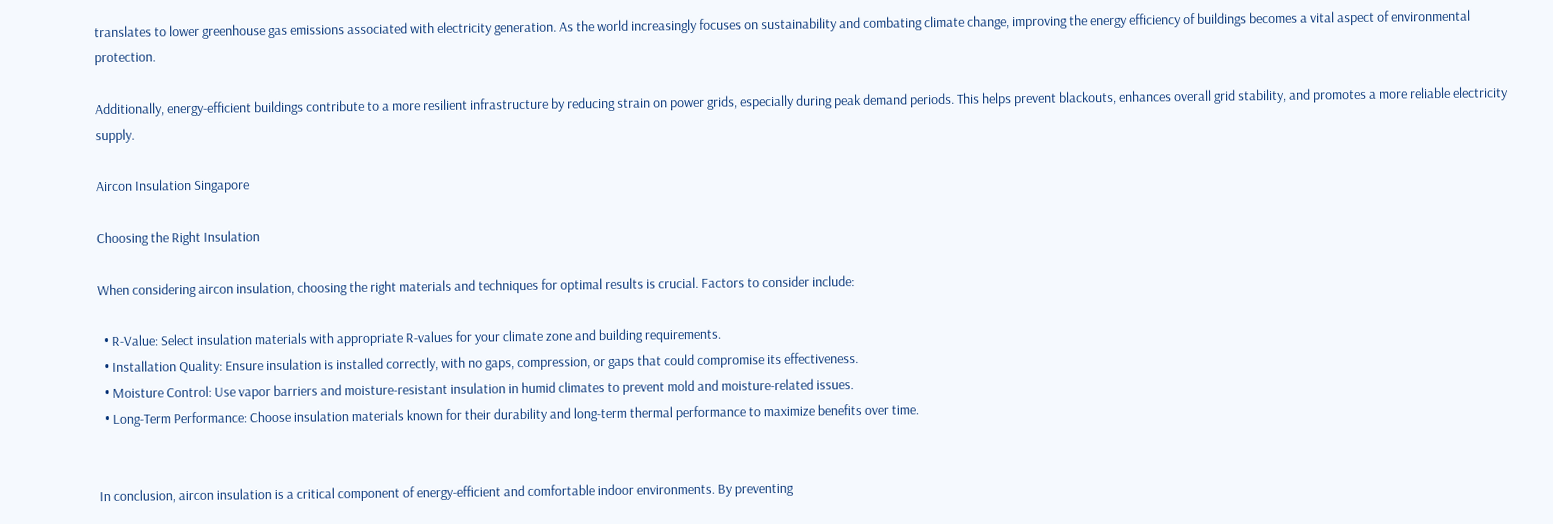translates to lower greenhouse gas emissions associated with electricity generation. As the world increasingly focuses on sustainability and combating climate change, improving the energy efficiency of buildings becomes a vital aspect of environmental protection.

Additionally, energy-efficient buildings contribute to a more resilient infrastructure by reducing strain on power grids, especially during peak demand periods. This helps prevent blackouts, enhances overall grid stability, and promotes a more reliable electricity supply.

Aircon Insulation Singapore

Choosing the Right Insulation

When considering aircon insulation, choosing the right materials and techniques for optimal results is crucial. Factors to consider include:

  • R-Value: Select insulation materials with appropriate R-values for your climate zone and building requirements.
  • Installation Quality: Ensure insulation is installed correctly, with no gaps, compression, or gaps that could compromise its effectiveness.
  • Moisture Control: Use vapor barriers and moisture-resistant insulation in humid climates to prevent mold and moisture-related issues.
  • Long-Term Performance: Choose insulation materials known for their durability and long-term thermal performance to maximize benefits over time.


In conclusion, aircon insulation is a critical component of energy-efficient and comfortable indoor environments. By preventing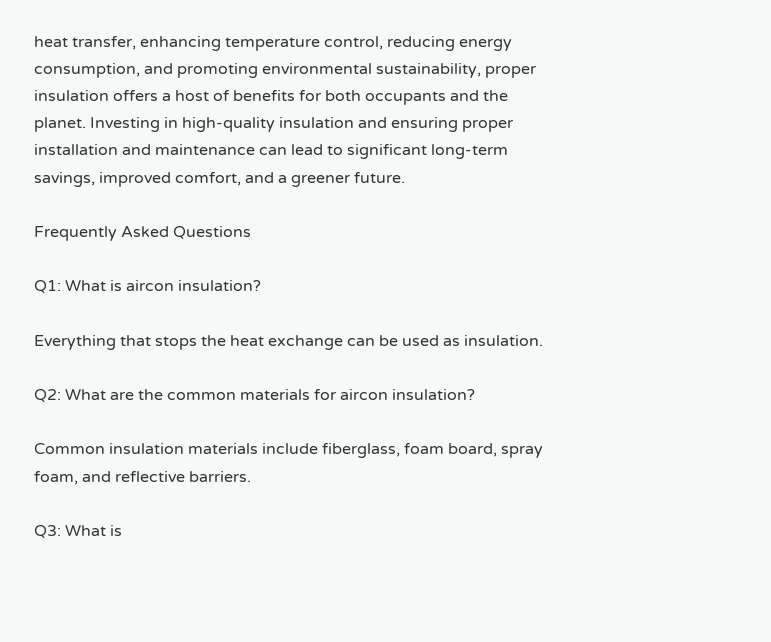heat transfer, enhancing temperature control, reducing energy consumption, and promoting environmental sustainability, proper insulation offers a host of benefits for both occupants and the planet. Investing in high-quality insulation and ensuring proper installation and maintenance can lead to significant long-term savings, improved comfort, and a greener future.

Frequently Asked Questions

Q1: What is aircon insulation?

Everything that stops the heat exchange can be used as insulation.

Q2: What are the common materials for aircon insulation?

Common insulation materials include fiberglass, foam board, spray foam, and reflective barriers.

Q3: What is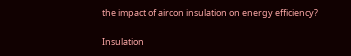the impact of aircon insulation on energy efficiency?

Insulation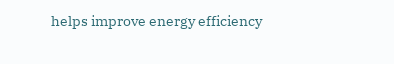helps improve energy efficiency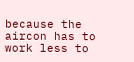because the aircon has to work less to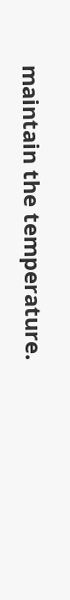maintain the temperature.